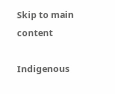Skip to main content

Indigenous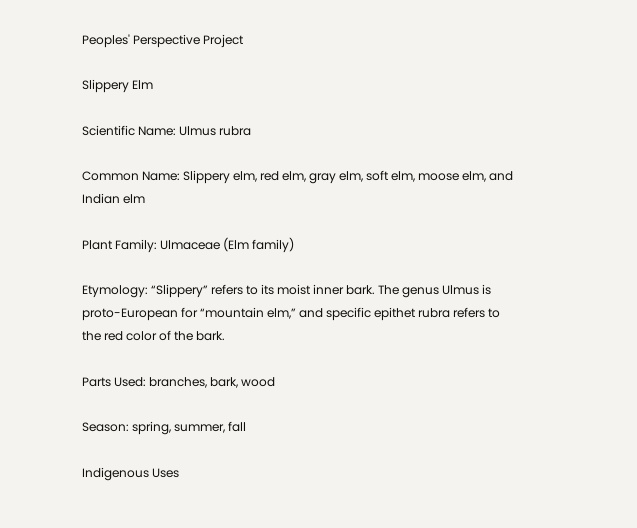Peoples' Perspective Project

Slippery Elm

Scientific Name: Ulmus rubra

Common Name: Slippery elm, red elm, gray elm, soft elm, moose elm, and Indian elm

Plant Family: Ulmaceae (Elm family)

Etymology: “Slippery” refers to its moist inner bark. The genus Ulmus is proto-European for “mountain elm,” and specific epithet rubra refers to the red color of the bark.

Parts Used: branches, bark, wood

Season: spring, summer, fall

Indigenous Uses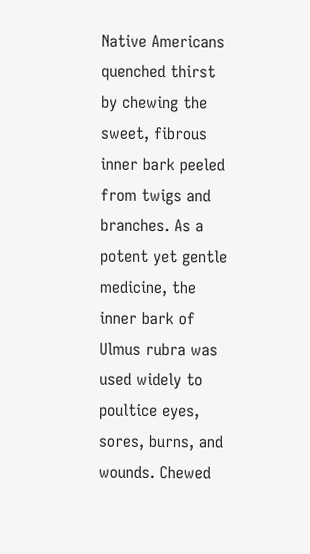Native Americans quenched thirst by chewing the sweet, fibrous inner bark peeled from twigs and branches. As a potent yet gentle medicine, the inner bark of Ulmus rubra was used widely to poultice eyes, sores, burns, and wounds. Chewed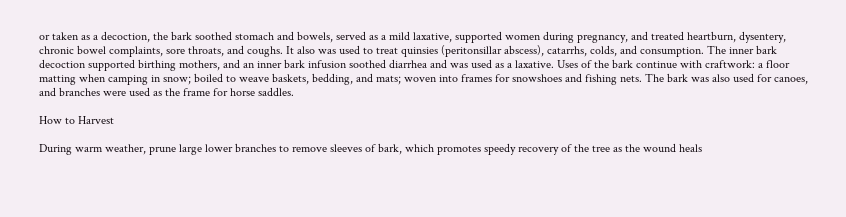or taken as a decoction, the bark soothed stomach and bowels, served as a mild laxative, supported women during pregnancy, and treated heartburn, dysentery, chronic bowel complaints, sore throats, and coughs. It also was used to treat quinsies (peritonsillar abscess), catarrhs, colds, and consumption. The inner bark decoction supported birthing mothers, and an inner bark infusion soothed diarrhea and was used as a laxative. Uses of the bark continue with craftwork: a floor matting when camping in snow; boiled to weave baskets, bedding, and mats; woven into frames for snowshoes and fishing nets. The bark was also used for canoes, and branches were used as the frame for horse saddles.

How to Harvest

During warm weather, prune large lower branches to remove sleeves of bark, which promotes speedy recovery of the tree as the wound heals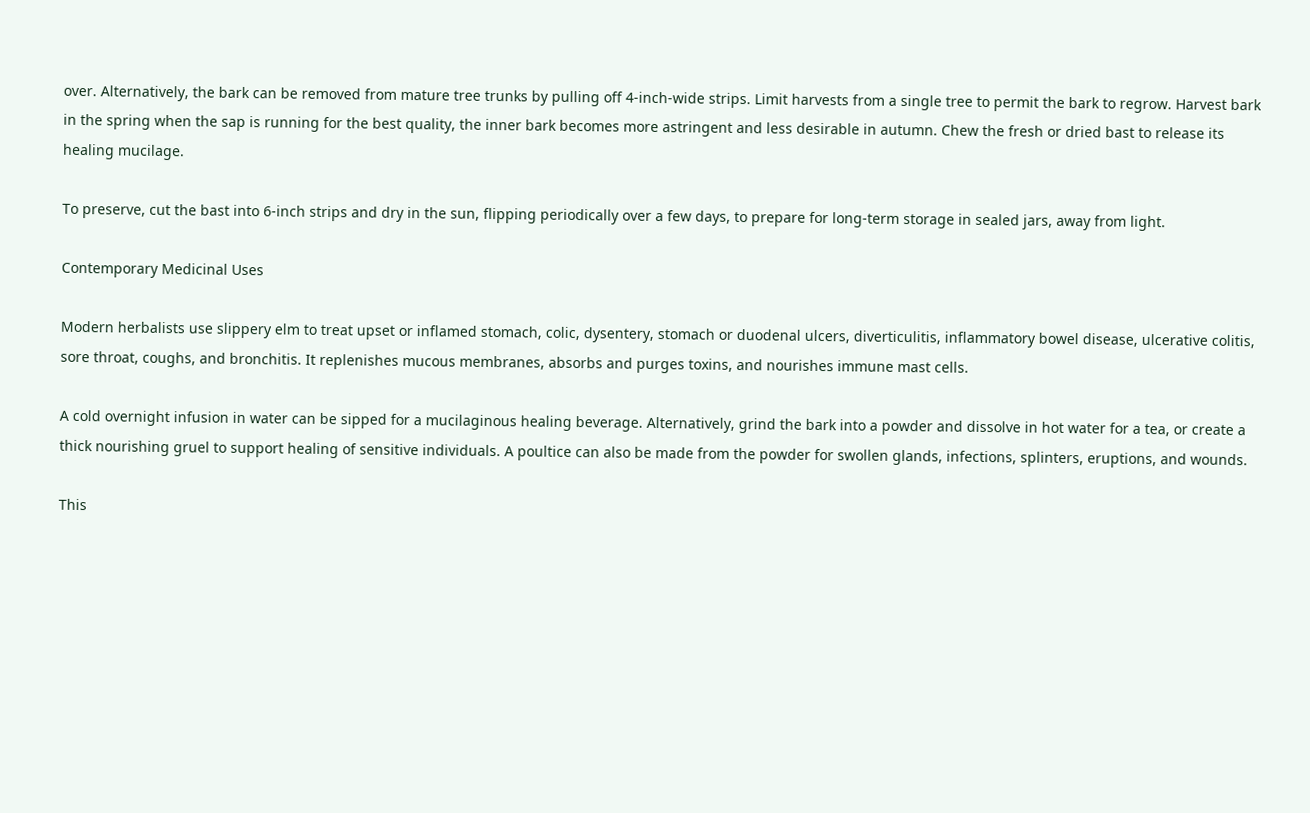over. Alternatively, the bark can be removed from mature tree trunks by pulling off 4-inch-wide strips. Limit harvests from a single tree to permit the bark to regrow. Harvest bark in the spring when the sap is running for the best quality, the inner bark becomes more astringent and less desirable in autumn. Chew the fresh or dried bast to release its healing mucilage.

To preserve, cut the bast into 6-inch strips and dry in the sun, flipping periodically over a few days, to prepare for long-term storage in sealed jars, away from light.

Contemporary Medicinal Uses

Modern herbalists use slippery elm to treat upset or inflamed stomach, colic, dysentery, stomach or duodenal ulcers, diverticulitis, inflammatory bowel disease, ulcerative colitis, sore throat, coughs, and bronchitis. It replenishes mucous membranes, absorbs and purges toxins, and nourishes immune mast cells.

A cold overnight infusion in water can be sipped for a mucilaginous healing beverage. Alternatively, grind the bark into a powder and dissolve in hot water for a tea, or create a thick nourishing gruel to support healing of sensitive individuals. A poultice can also be made from the powder for swollen glands, infections, splinters, eruptions, and wounds.

This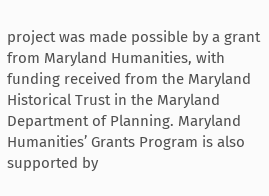project was made possible by a grant from Maryland Humanities, with funding received from the Maryland Historical Trust in the Maryland Department of Planning. Maryland Humanities’ Grants Program is also supported by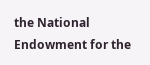the National Endowment for the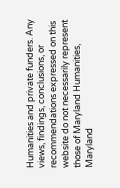Humanities and private funders. Any views, findings, conclusions, or recommendations expressed on this website do not necessarily represent those of Maryland Humanities, Maryland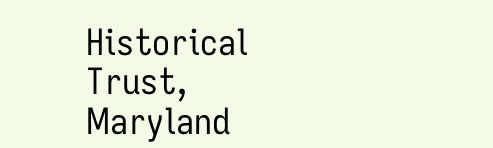Historical Trust, Maryland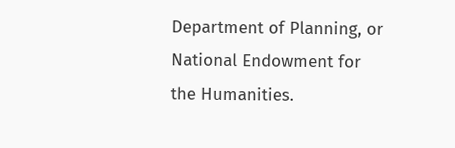Department of Planning, or National Endowment for the Humanities.